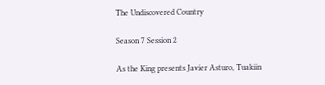The Undiscovered Country

Season 7 Session 2

As the King presents Javier Asturo, Tuakiin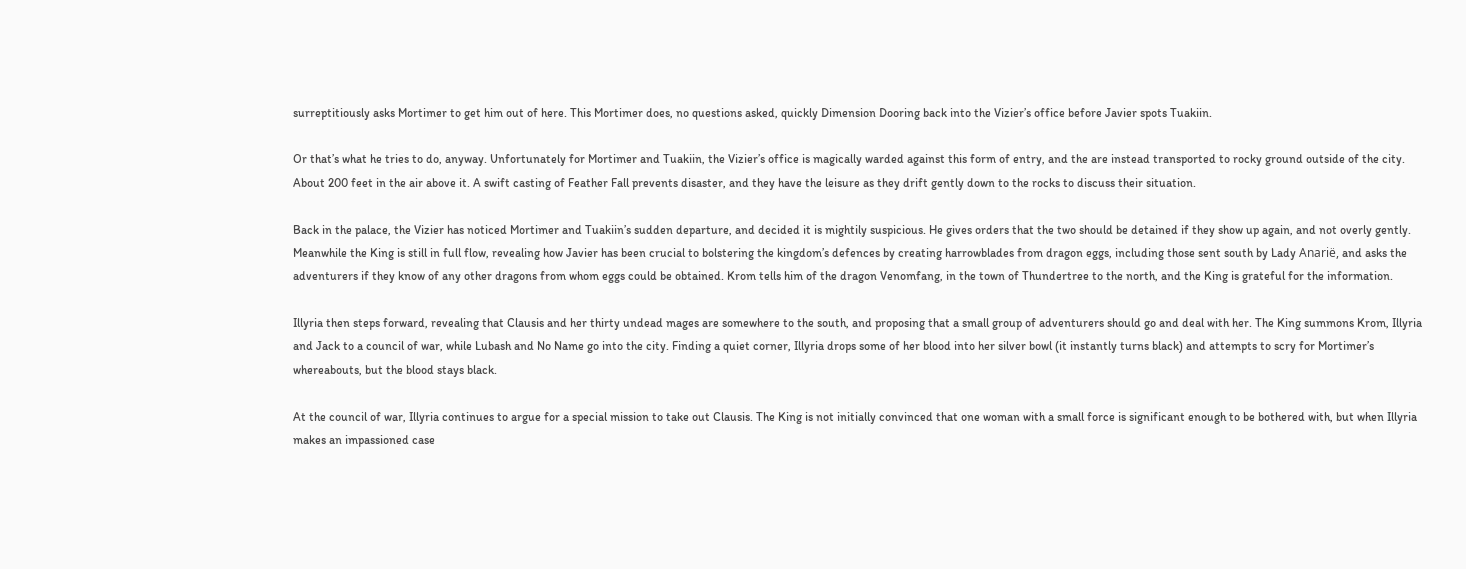surreptitiously asks Mortimer to get him out of here. This Mortimer does, no questions asked, quickly Dimension Dooring back into the Vizier’s office before Javier spots Tuakiin.

Or that’s what he tries to do, anyway. Unfortunately for Mortimer and Tuakiin, the Vizier’s office is magically warded against this form of entry, and the are instead transported to rocky ground outside of the city. About 200 feet in the air above it. A swift casting of Feather Fall prevents disaster, and they have the leisure as they drift gently down to the rocks to discuss their situation.

Back in the palace, the Vizier has noticed Mortimer and Tuakiin’s sudden departure, and decided it is mightily suspicious. He gives orders that the two should be detained if they show up again, and not overly gently. Meanwhile the King is still in full flow, revealing how Javier has been crucial to bolstering the kingdom’s defences by creating harrowblades from dragon eggs, including those sent south by Lady Anarië, and asks the adventurers if they know of any other dragons from whom eggs could be obtained. Krom tells him of the dragon Venomfang, in the town of Thundertree to the north, and the King is grateful for the information.

Illyria then steps forward, revealing that Clausis and her thirty undead mages are somewhere to the south, and proposing that a small group of adventurers should go and deal with her. The King summons Krom, Illyria and Jack to a council of war, while Lubash and No Name go into the city. Finding a quiet corner, Illyria drops some of her blood into her silver bowl (it instantly turns black) and attempts to scry for Mortimer’s whereabouts, but the blood stays black.

At the council of war, Illyria continues to argue for a special mission to take out Clausis. The King is not initially convinced that one woman with a small force is significant enough to be bothered with, but when Illyria makes an impassioned case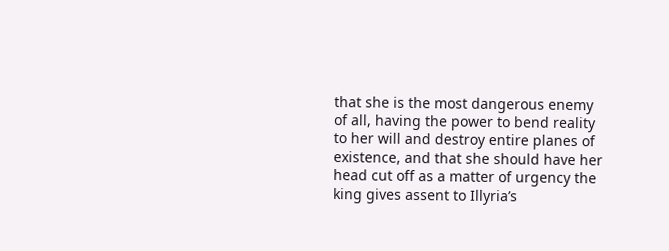that she is the most dangerous enemy of all, having the power to bend reality to her will and destroy entire planes of existence, and that she should have her head cut off as a matter of urgency the king gives assent to Illyria’s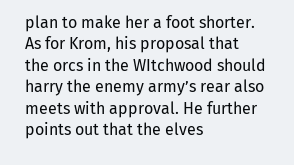plan to make her a foot shorter. As for Krom, his proposal that the orcs in the WItchwood should harry the enemy army’s rear also meets with approval. He further points out that the elves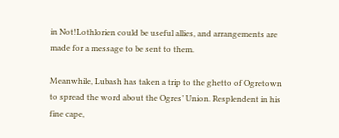in Not!Lothlorien could be useful allies, and arrangements are made for a message to be sent to them.

Meanwhile, Lubash has taken a trip to the ghetto of Ogretown to spread the word about the Ogres’ Union. Resplendent in his fine cape,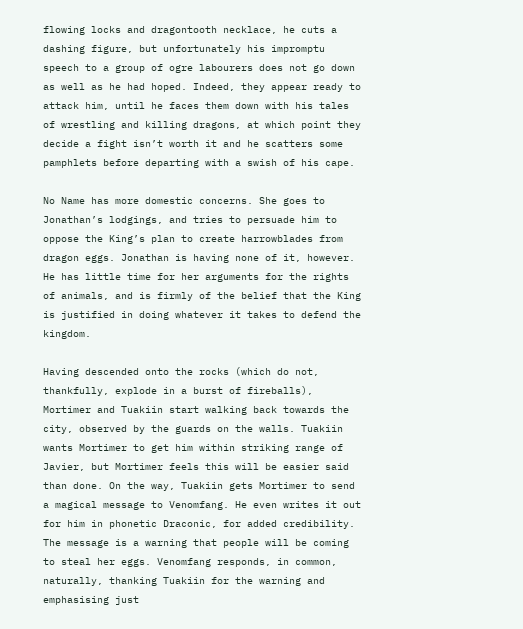flowing locks and dragontooth necklace, he cuts a dashing figure, but unfortunately his impromptu speech to a group of ogre labourers does not go down as well as he had hoped. Indeed, they appear ready to attack him, until he faces them down with his tales of wrestling and killing dragons, at which point they decide a fight isn’t worth it and he scatters some pamphlets before departing with a swish of his cape.

No Name has more domestic concerns. She goes to Jonathan’s lodgings, and tries to persuade him to oppose the King’s plan to create harrowblades from dragon eggs. Jonathan is having none of it, however. He has little time for her arguments for the rights of animals, and is firmly of the belief that the King is justified in doing whatever it takes to defend the kingdom.

Having descended onto the rocks (which do not, thankfully, explode in a burst of fireballs), Mortimer and Tuakiin start walking back towards the city, observed by the guards on the walls. Tuakiin wants Mortimer to get him within striking range of Javier, but Mortimer feels this will be easier said than done. On the way, Tuakiin gets Mortimer to send a magical message to Venomfang. He even writes it out for him in phonetic Draconic, for added credibility. The message is a warning that people will be coming to steal her eggs. Venomfang responds, in common, naturally, thanking Tuakiin for the warning and emphasising just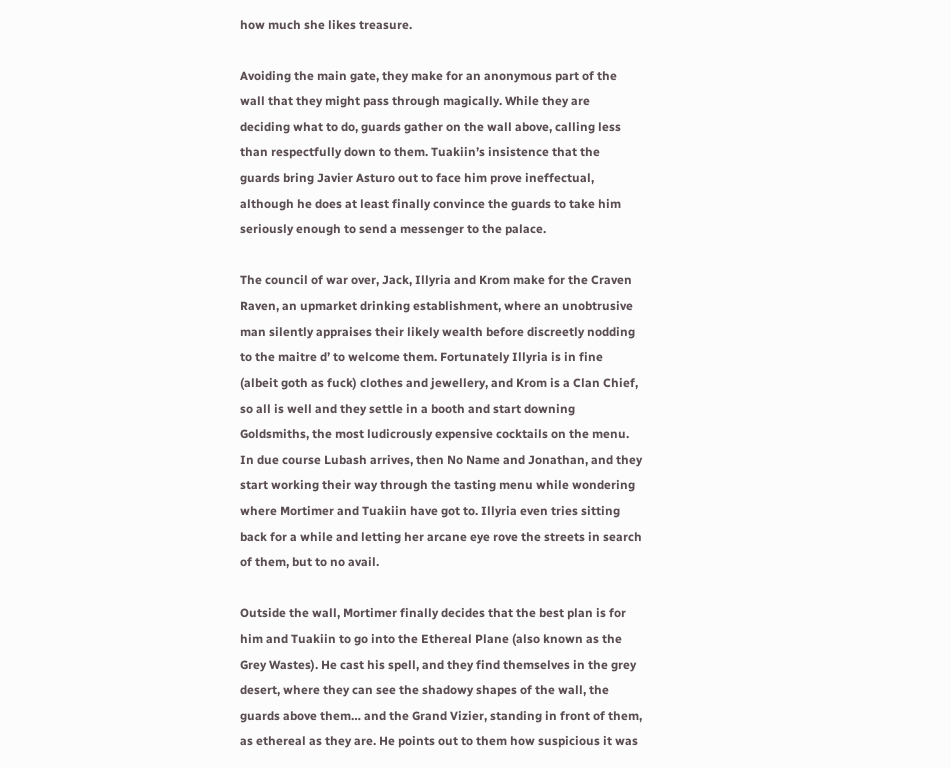how much she likes treasure.

Avoiding the main gate, they make for an anonymous part of the wall that they might pass through magically. While they are deciding what to do, guards gather on the wall above, calling less than respectfully down to them. Tuakiin’s insistence that the guards bring Javier Asturo out to face him prove ineffectual, although he does at least finally convince the guards to take him seriously enough to send a messenger to the palace.

The council of war over, Jack, Illyria and Krom make for the Craven Raven, an upmarket drinking establishment, where an unobtrusive man silently appraises their likely wealth before discreetly nodding to the maitre d’ to welcome them. Fortunately Illyria is in fine (albeit goth as fuck) clothes and jewellery, and Krom is a Clan Chief, so all is well and they settle in a booth and start downing Goldsmiths, the most ludicrously expensive cocktails on the menu. In due course Lubash arrives, then No Name and Jonathan, and they start working their way through the tasting menu while wondering where Mortimer and Tuakiin have got to. Illyria even tries sitting back for a while and letting her arcane eye rove the streets in search of them, but to no avail.

Outside the wall, Mortimer finally decides that the best plan is for him and Tuakiin to go into the Ethereal Plane (also known as the Grey Wastes). He cast his spell, and they find themselves in the grey desert, where they can see the shadowy shapes of the wall, the guards above them… and the Grand Vizier, standing in front of them, as ethereal as they are. He points out to them how suspicious it was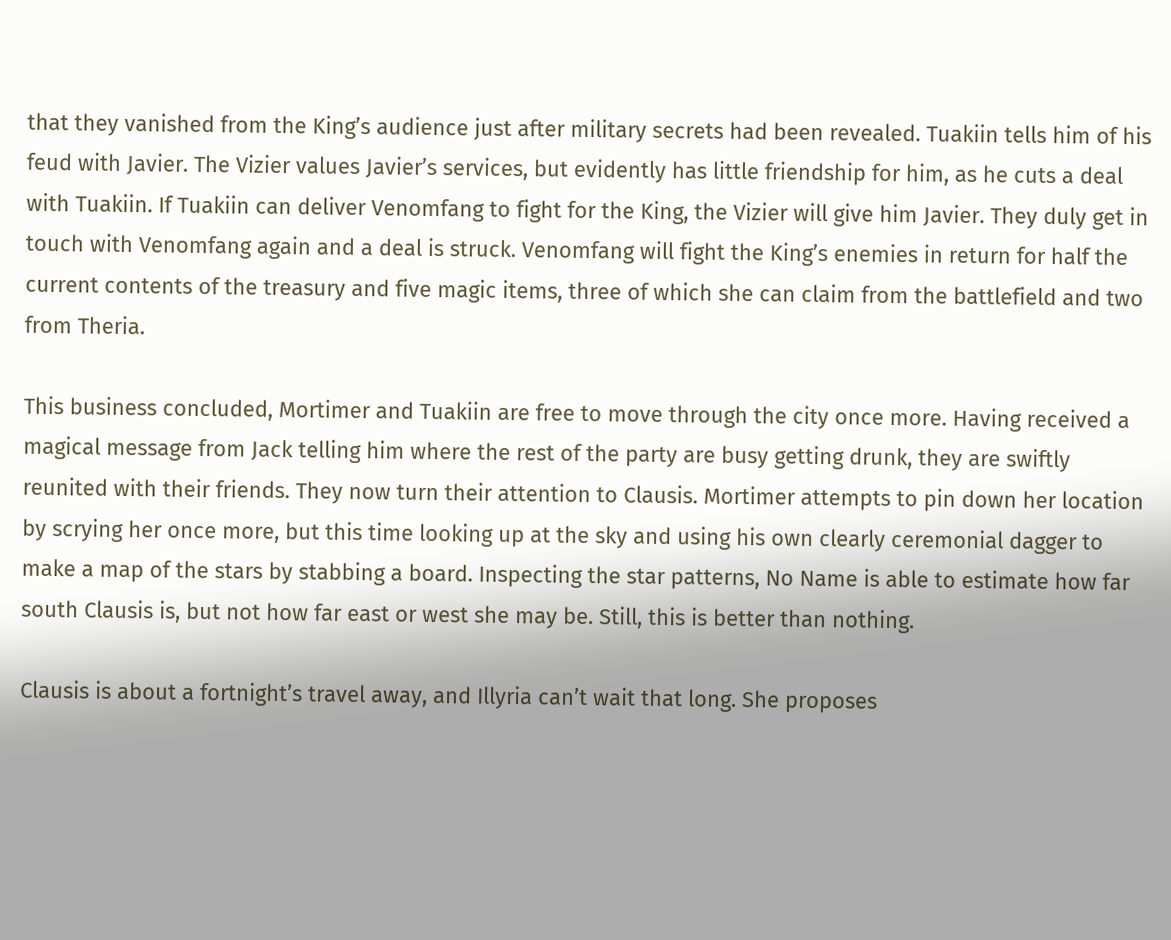that they vanished from the King’s audience just after military secrets had been revealed. Tuakiin tells him of his feud with Javier. The Vizier values Javier’s services, but evidently has little friendship for him, as he cuts a deal with Tuakiin. If Tuakiin can deliver Venomfang to fight for the King, the Vizier will give him Javier. They duly get in touch with Venomfang again and a deal is struck. Venomfang will fight the King’s enemies in return for half the current contents of the treasury and five magic items, three of which she can claim from the battlefield and two from Theria.

This business concluded, Mortimer and Tuakiin are free to move through the city once more. Having received a magical message from Jack telling him where the rest of the party are busy getting drunk, they are swiftly reunited with their friends. They now turn their attention to Clausis. Mortimer attempts to pin down her location by scrying her once more, but this time looking up at the sky and using his own clearly ceremonial dagger to make a map of the stars by stabbing a board. Inspecting the star patterns, No Name is able to estimate how far south Clausis is, but not how far east or west she may be. Still, this is better than nothing.

Clausis is about a fortnight’s travel away, and Illyria can’t wait that long. She proposes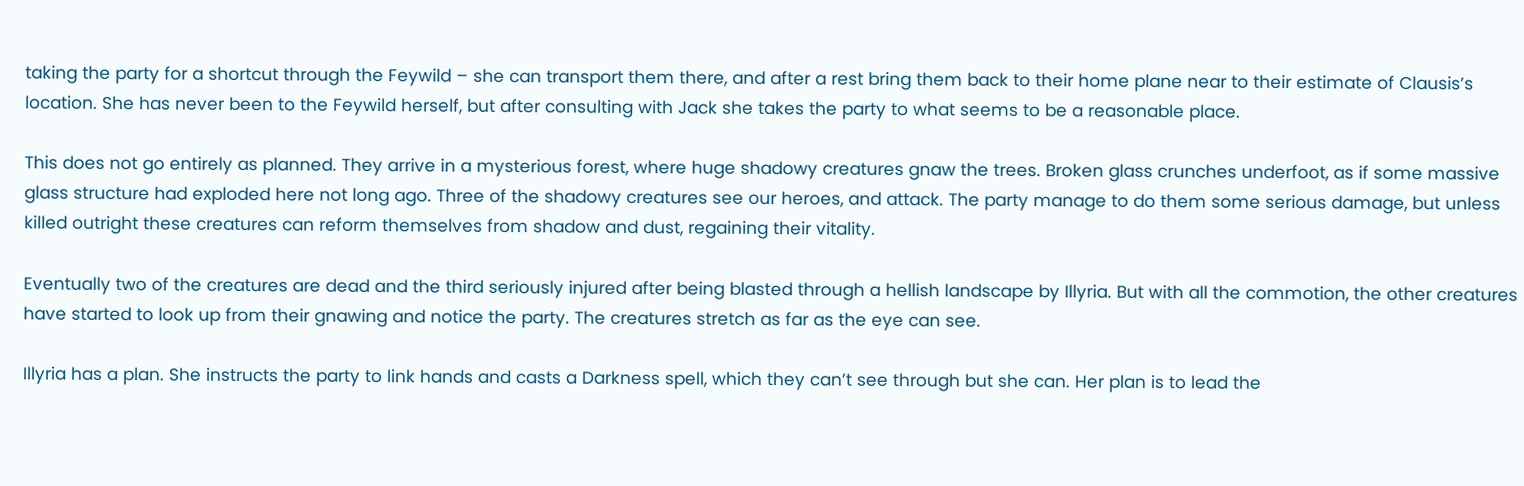taking the party for a shortcut through the Feywild – she can transport them there, and after a rest bring them back to their home plane near to their estimate of Clausis’s location. She has never been to the Feywild herself, but after consulting with Jack she takes the party to what seems to be a reasonable place.

This does not go entirely as planned. They arrive in a mysterious forest, where huge shadowy creatures gnaw the trees. Broken glass crunches underfoot, as if some massive glass structure had exploded here not long ago. Three of the shadowy creatures see our heroes, and attack. The party manage to do them some serious damage, but unless killed outright these creatures can reform themselves from shadow and dust, regaining their vitality.

Eventually two of the creatures are dead and the third seriously injured after being blasted through a hellish landscape by Illyria. But with all the commotion, the other creatures have started to look up from their gnawing and notice the party. The creatures stretch as far as the eye can see.

Illyria has a plan. She instructs the party to link hands and casts a Darkness spell, which they can’t see through but she can. Her plan is to lead the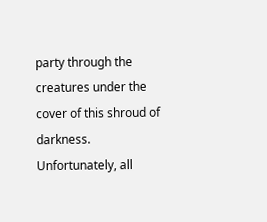party through the creatures under the cover of this shroud of darkness. Unfortunately, all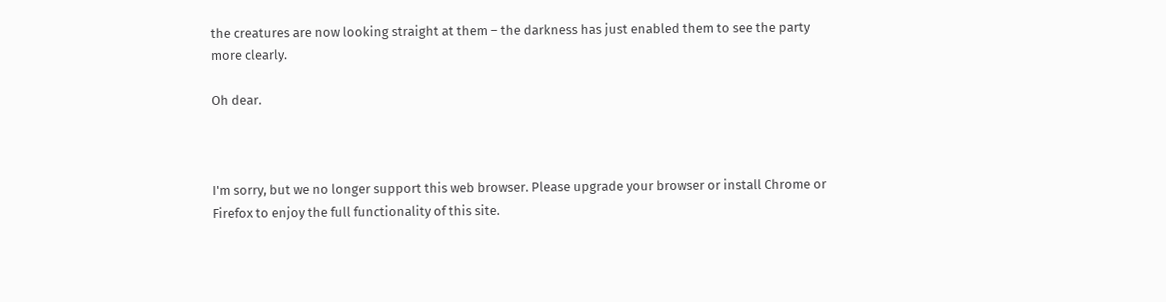the creatures are now looking straight at them – the darkness has just enabled them to see the party more clearly.

Oh dear.



I'm sorry, but we no longer support this web browser. Please upgrade your browser or install Chrome or Firefox to enjoy the full functionality of this site.